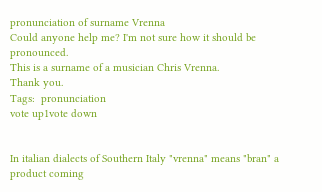pronunciation of surname Vrenna
Could anyone help me? I'm not sure how it should be pronounced.
This is a surname of a musician Chris Vrenna.
Thank you.
Tags:  pronunciation
vote up1vote down


In italian dialects of Southern Italy "vrenna" means "bran" a product coming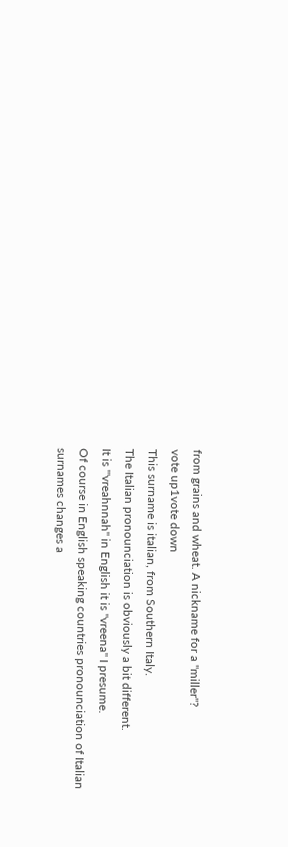from grains and wheat. A nickname for a "miller"?
vote up1vote down
This surname is italian, from Southern Italy.
The Italian pronounciation is obviously a bit different.
It is "'vreahnnah" in English it is "vreena" I presume.
Of course in English speaking countries pronounciation of Italian surnames changes a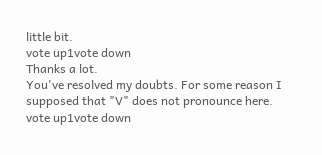little bit.
vote up1vote down
Thanks a lot.
You've resolved my doubts. For some reason I supposed that "V" does not pronounce here.
vote up1vote down